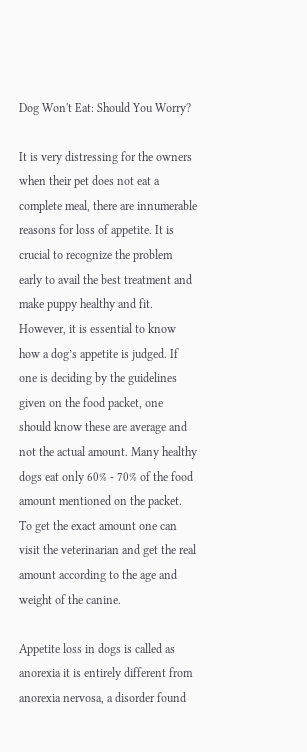Dog Won't Eat: Should You Worry?

It is very distressing for the owners when their pet does not eat a complete meal, there are innumerable reasons for loss of appetite. It is crucial to recognize the problem early to avail the best treatment and make puppy healthy and fit.   However, it is essential to know how a dog’s appetite is judged. If one is deciding by the guidelines given on the food packet, one should know these are average and not the actual amount. Many healthy dogs eat only 60% - 70% of the food amount mentioned on the packet. To get the exact amount one can visit the veterinarian and get the real amount according to the age and weight of the canine.

Appetite loss in dogs is called as anorexia it is entirely different from anorexia nervosa, a disorder found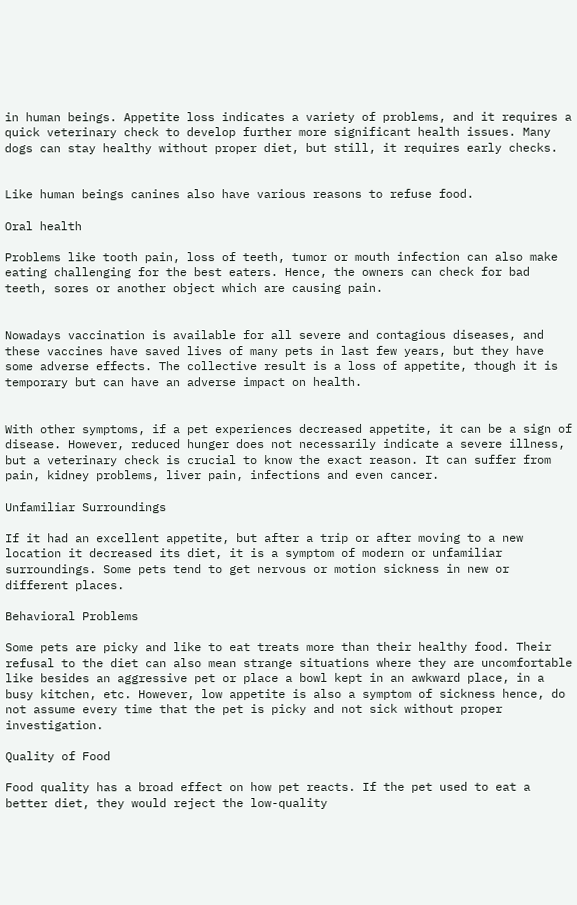in human beings. Appetite loss indicates a variety of problems, and it requires a quick veterinary check to develop further more significant health issues. Many dogs can stay healthy without proper diet, but still, it requires early checks.


Like human beings canines also have various reasons to refuse food.

Oral health

Problems like tooth pain, loss of teeth, tumor or mouth infection can also make eating challenging for the best eaters. Hence, the owners can check for bad teeth, sores or another object which are causing pain.


Nowadays vaccination is available for all severe and contagious diseases, and these vaccines have saved lives of many pets in last few years, but they have some adverse effects. The collective result is a loss of appetite, though it is temporary but can have an adverse impact on health.


With other symptoms, if a pet experiences decreased appetite, it can be a sign of disease. However, reduced hunger does not necessarily indicate a severe illness, but a veterinary check is crucial to know the exact reason. It can suffer from pain, kidney problems, liver pain, infections and even cancer.

Unfamiliar Surroundings

If it had an excellent appetite, but after a trip or after moving to a new location it decreased its diet, it is a symptom of modern or unfamiliar surroundings. Some pets tend to get nervous or motion sickness in new or different places.

Behavioral Problems

Some pets are picky and like to eat treats more than their healthy food. Their refusal to the diet can also mean strange situations where they are uncomfortable like besides an aggressive pet or place a bowl kept in an awkward place, in a busy kitchen, etc. However, low appetite is also a symptom of sickness hence, do not assume every time that the pet is picky and not sick without proper investigation.

Quality of Food

Food quality has a broad effect on how pet reacts. If the pet used to eat a better diet, they would reject the low-quality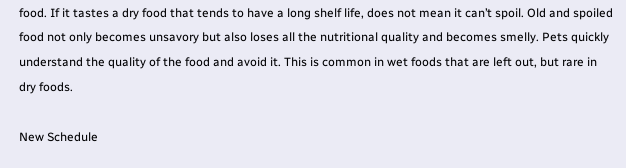food. If it tastes a dry food that tends to have a long shelf life, does not mean it can’t spoil. Old and spoiled food not only becomes unsavory but also loses all the nutritional quality and becomes smelly. Pets quickly understand the quality of the food and avoid it. This is common in wet foods that are left out, but rare in dry foods.

New Schedule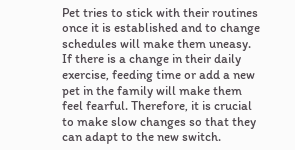Pet tries to stick with their routines once it is established and to change schedules will make them uneasy. If there is a change in their daily exercise, feeding time or add a new pet in the family will make them feel fearful. Therefore, it is crucial to make slow changes so that they can adapt to the new switch.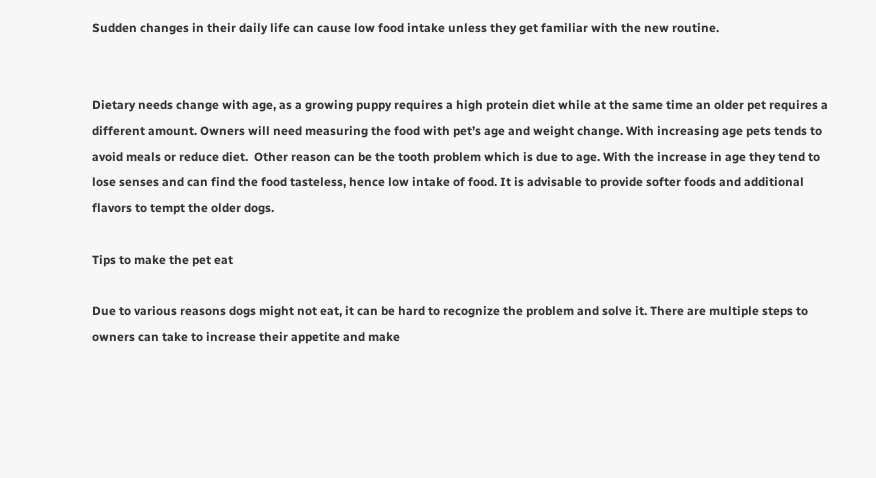Sudden changes in their daily life can cause low food intake unless they get familiar with the new routine.


Dietary needs change with age, as a growing puppy requires a high protein diet while at the same time an older pet requires a different amount. Owners will need measuring the food with pet’s age and weight change. With increasing age pets tends to avoid meals or reduce diet.  Other reason can be the tooth problem which is due to age. With the increase in age they tend to lose senses and can find the food tasteless, hence low intake of food. It is advisable to provide softer foods and additional flavors to tempt the older dogs.

Tips to make the pet eat

Due to various reasons dogs might not eat, it can be hard to recognize the problem and solve it. There are multiple steps to owners can take to increase their appetite and make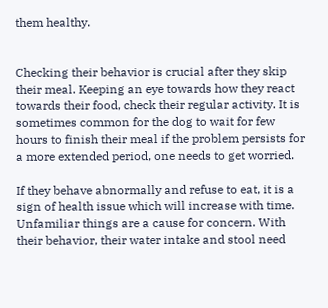them healthy.


Checking their behavior is crucial after they skip their meal. Keeping an eye towards how they react towards their food, check their regular activity. It is sometimes common for the dog to wait for few hours to finish their meal if the problem persists for a more extended period, one needs to get worried.

If they behave abnormally and refuse to eat, it is a sign of health issue which will increase with time. Unfamiliar things are a cause for concern. With their behavior, their water intake and stool need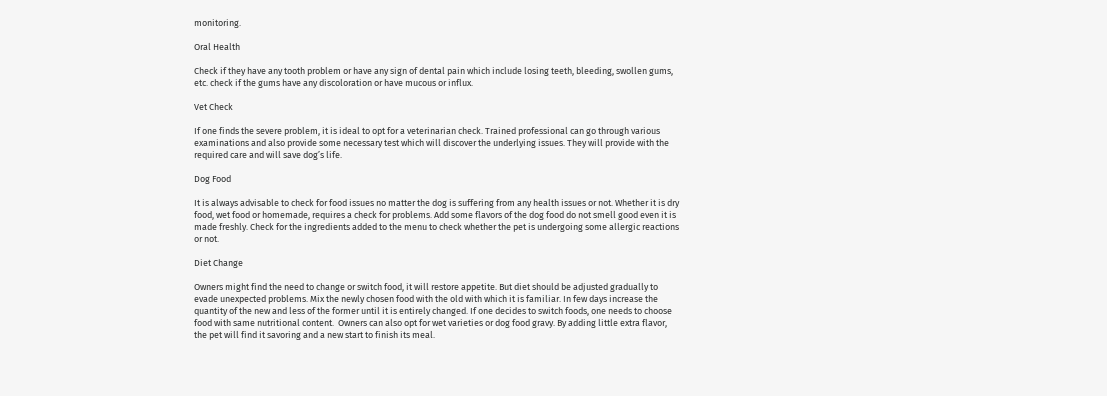monitoring.

Oral Health

Check if they have any tooth problem or have any sign of dental pain which include losing teeth, bleeding, swollen gums, etc. check if the gums have any discoloration or have mucous or influx.

Vet Check

If one finds the severe problem, it is ideal to opt for a veterinarian check. Trained professional can go through various examinations and also provide some necessary test which will discover the underlying issues. They will provide with the required care and will save dog’s life.

Dog Food

It is always advisable to check for food issues no matter the dog is suffering from any health issues or not. Whether it is dry food, wet food or homemade, requires a check for problems. Add some flavors of the dog food do not smell good even it is made freshly. Check for the ingredients added to the menu to check whether the pet is undergoing some allergic reactions or not.

Diet Change

Owners might find the need to change or switch food, it will restore appetite. But diet should be adjusted gradually to evade unexpected problems. Mix the newly chosen food with the old with which it is familiar. In few days increase the quantity of the new and less of the former until it is entirely changed. If one decides to switch foods, one needs to choose food with same nutritional content.  Owners can also opt for wet varieties or dog food gravy. By adding little extra flavor, the pet will find it savoring and a new start to finish its meal.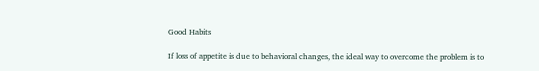Good Habits

If loss of appetite is due to behavioral changes, the ideal way to overcome the problem is to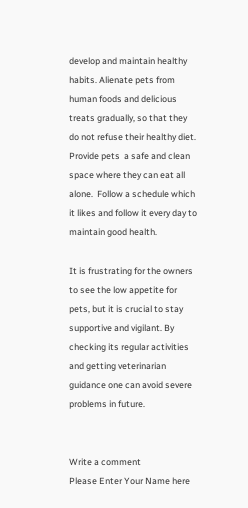develop and maintain healthy habits. Alienate pets from human foods and delicious treats gradually, so that they do not refuse their healthy diet. Provide pets  a safe and clean space where they can eat all alone.  Follow a schedule which it likes and follow it every day to maintain good health.

It is frustrating for the owners to see the low appetite for pets, but it is crucial to stay supportive and vigilant. By checking its regular activities and getting veterinarian guidance one can avoid severe problems in future.


Write a comment
Please Enter Your Name here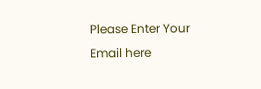Please Enter Your Email here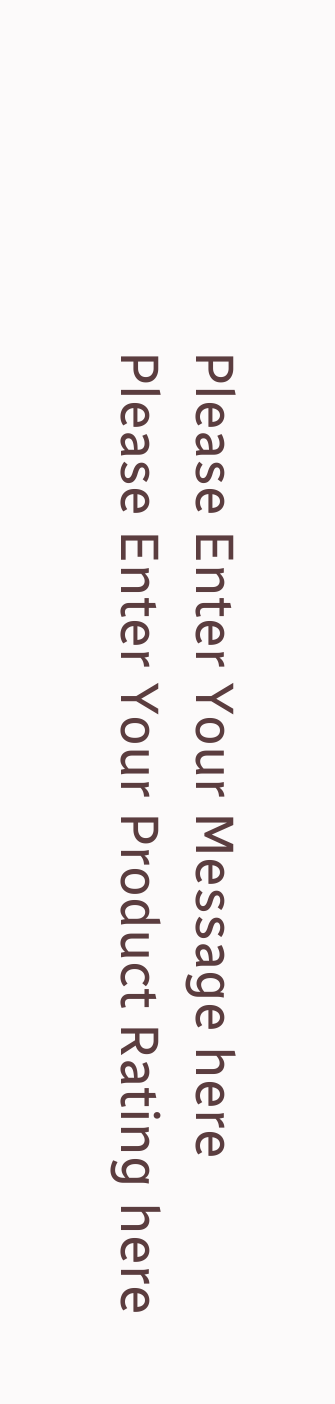Please Enter Your Message here
Please Enter Your Product Rating here